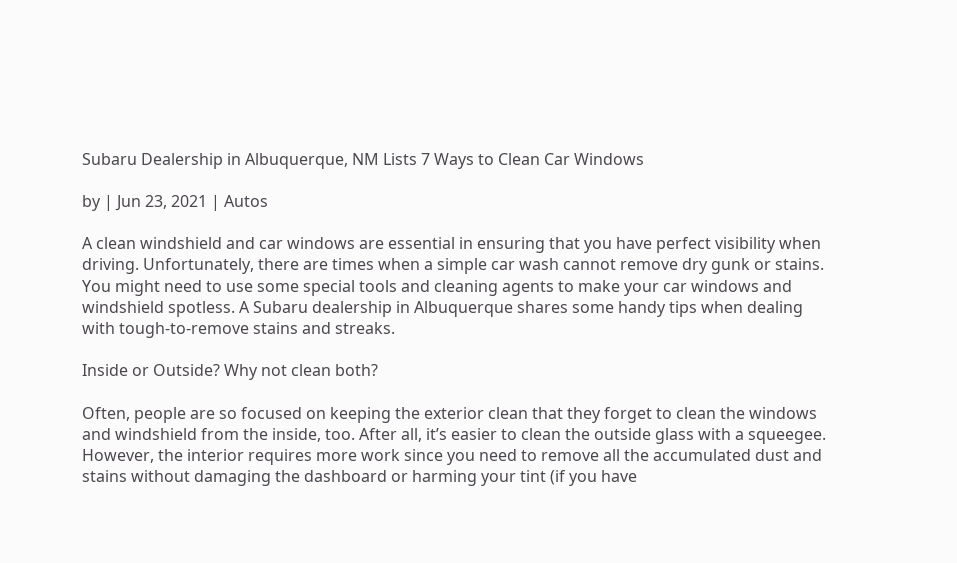Subaru Dealership in Albuquerque, NM Lists 7 Ways to Clean Car Windows

by | Jun 23, 2021 | Autos

A clean windshield and car windows are essential in ensuring that you have perfect visibility when driving. Unfortunately, there are times when a simple car wash cannot remove dry gunk or stains. You might need to use some special tools and cleaning agents to make your car windows and windshield spotless. A Subaru dealership in Albuquerque shares some handy tips when dealing with tough-to-remove stains and streaks.

Inside or Outside? Why not clean both?

Often, people are so focused on keeping the exterior clean that they forget to clean the windows and windshield from the inside, too. After all, it’s easier to clean the outside glass with a squeegee. However, the interior requires more work since you need to remove all the accumulated dust and stains without damaging the dashboard or harming your tint (if you have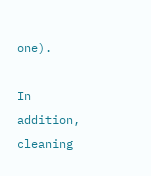one).

In addition, cleaning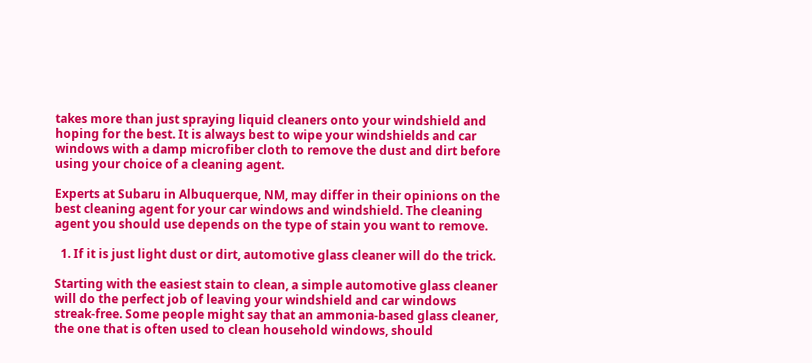takes more than just spraying liquid cleaners onto your windshield and hoping for the best. It is always best to wipe your windshields and car windows with a damp microfiber cloth to remove the dust and dirt before using your choice of a cleaning agent.

Experts at Subaru in Albuquerque, NM, may differ in their opinions on the best cleaning agent for your car windows and windshield. The cleaning agent you should use depends on the type of stain you want to remove.

  1. If it is just light dust or dirt, automotive glass cleaner will do the trick.

Starting with the easiest stain to clean, a simple automotive glass cleaner will do the perfect job of leaving your windshield and car windows streak-free. Some people might say that an ammonia-based glass cleaner, the one that is often used to clean household windows, should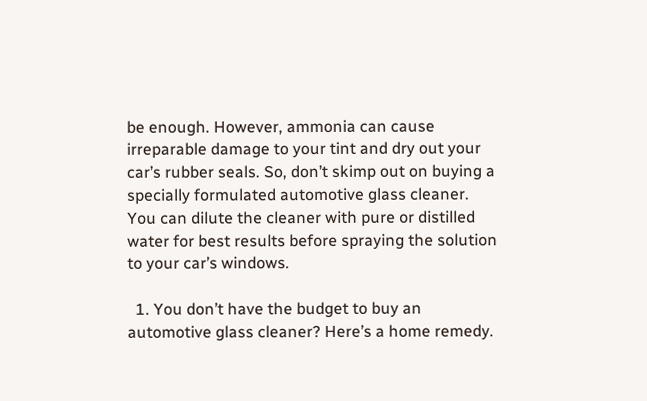be enough. However, ammonia can cause irreparable damage to your tint and dry out your car’s rubber seals. So, don’t skimp out on buying a specially formulated automotive glass cleaner. You can dilute the cleaner with pure or distilled water for best results before spraying the solution to your car’s windows.

  1. You don’t have the budget to buy an automotive glass cleaner? Here’s a home remedy.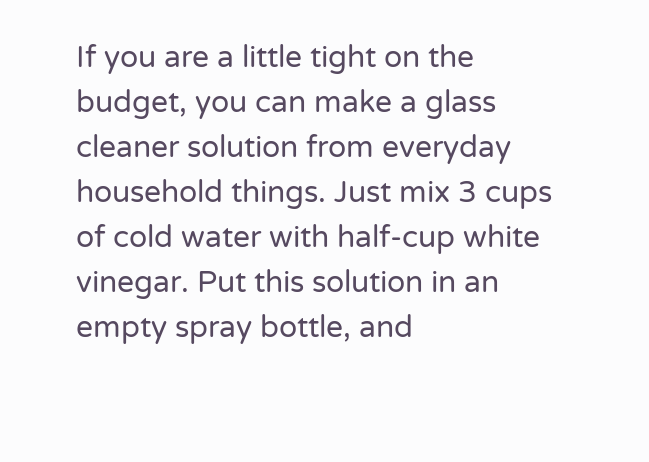If you are a little tight on the budget, you can make a glass cleaner solution from everyday household things. Just mix 3 cups of cold water with half-cup white vinegar. Put this solution in an empty spray bottle, and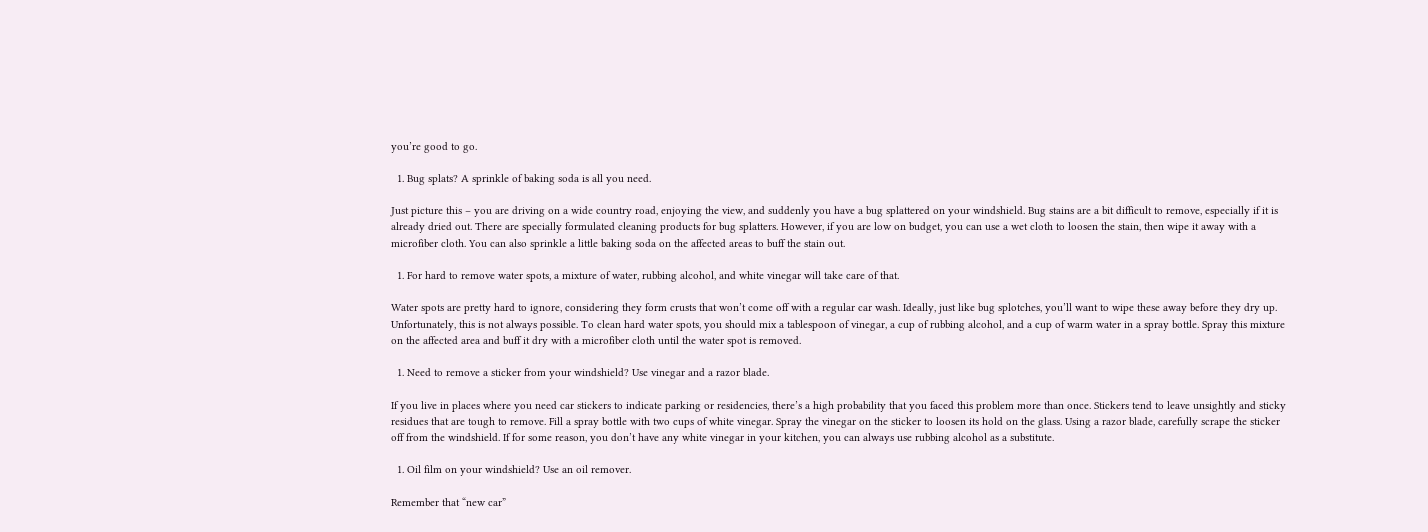you’re good to go.

  1. Bug splats? A sprinkle of baking soda is all you need.

Just picture this – you are driving on a wide country road, enjoying the view, and suddenly you have a bug splattered on your windshield. Bug stains are a bit difficult to remove, especially if it is already dried out. There are specially formulated cleaning products for bug splatters. However, if you are low on budget, you can use a wet cloth to loosen the stain, then wipe it away with a microfiber cloth. You can also sprinkle a little baking soda on the affected areas to buff the stain out.

  1. For hard to remove water spots, a mixture of water, rubbing alcohol, and white vinegar will take care of that.

Water spots are pretty hard to ignore, considering they form crusts that won’t come off with a regular car wash. Ideally, just like bug splotches, you’ll want to wipe these away before they dry up. Unfortunately, this is not always possible. To clean hard water spots, you should mix a tablespoon of vinegar, a cup of rubbing alcohol, and a cup of warm water in a spray bottle. Spray this mixture on the affected area and buff it dry with a microfiber cloth until the water spot is removed.

  1. Need to remove a sticker from your windshield? Use vinegar and a razor blade.

If you live in places where you need car stickers to indicate parking or residencies, there’s a high probability that you faced this problem more than once. Stickers tend to leave unsightly and sticky residues that are tough to remove. Fill a spray bottle with two cups of white vinegar. Spray the vinegar on the sticker to loosen its hold on the glass. Using a razor blade, carefully scrape the sticker off from the windshield. If for some reason, you don’t have any white vinegar in your kitchen, you can always use rubbing alcohol as a substitute.

  1. Oil film on your windshield? Use an oil remover.

Remember that “new car”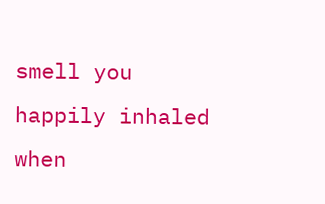smell you happily inhaled when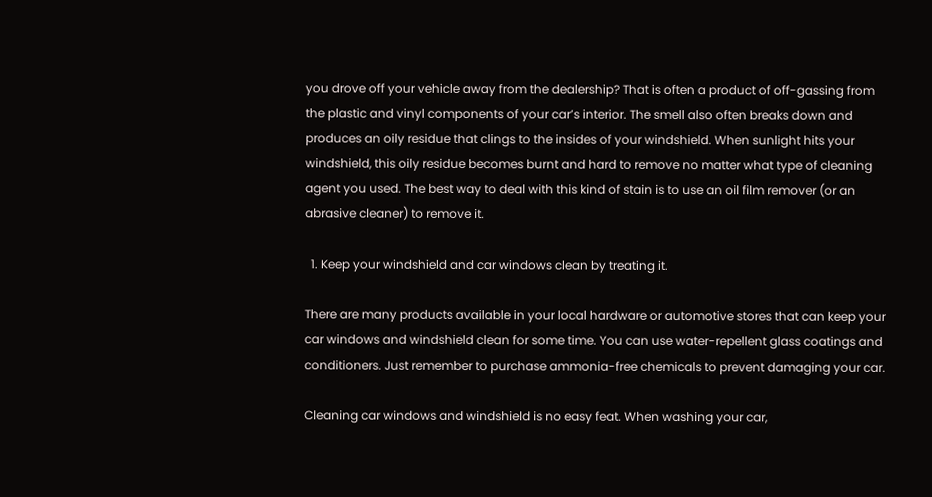you drove off your vehicle away from the dealership? That is often a product of off-gassing from the plastic and vinyl components of your car’s interior. The smell also often breaks down and produces an oily residue that clings to the insides of your windshield. When sunlight hits your windshield, this oily residue becomes burnt and hard to remove no matter what type of cleaning agent you used. The best way to deal with this kind of stain is to use an oil film remover (or an abrasive cleaner) to remove it.

  1. Keep your windshield and car windows clean by treating it.

There are many products available in your local hardware or automotive stores that can keep your car windows and windshield clean for some time. You can use water-repellent glass coatings and conditioners. Just remember to purchase ammonia-free chemicals to prevent damaging your car.

Cleaning car windows and windshield is no easy feat. When washing your car,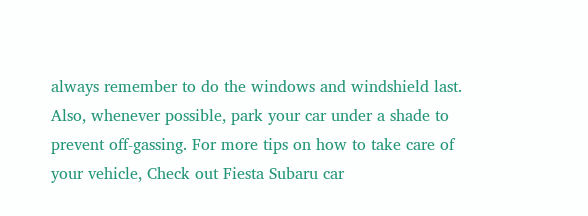always remember to do the windows and windshield last. Also, whenever possible, park your car under a shade to prevent off-gassing. For more tips on how to take care of your vehicle, Check out Fiesta Subaru car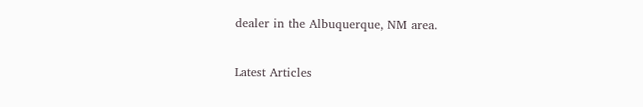dealer in the Albuquerque, NM area.

Latest Articles